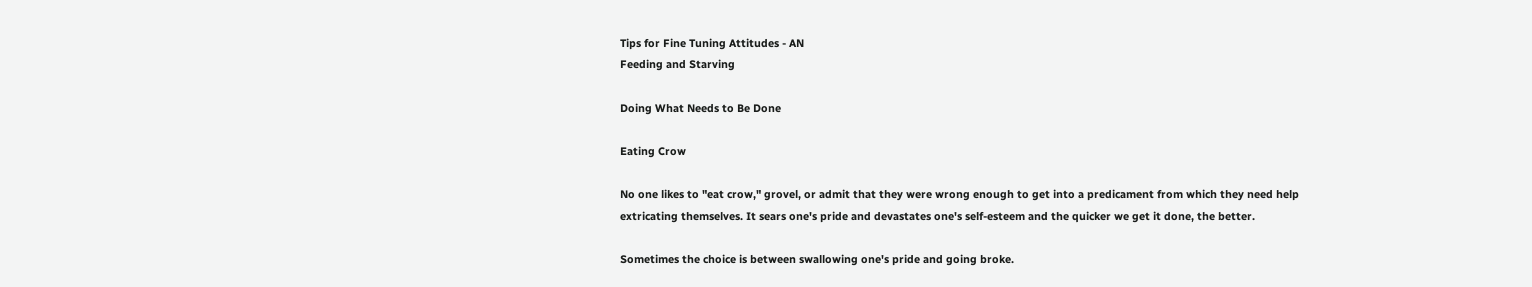Tips for Fine Tuning Attitudes - AN
Feeding and Starving

Doing What Needs to Be Done

Eating Crow

No one likes to "eat crow," grovel, or admit that they were wrong enough to get into a predicament from which they need help extricating themselves. It sears one's pride and devastates one's self-esteem and the quicker we get it done, the better.

Sometimes the choice is between swallowing one's pride and going broke.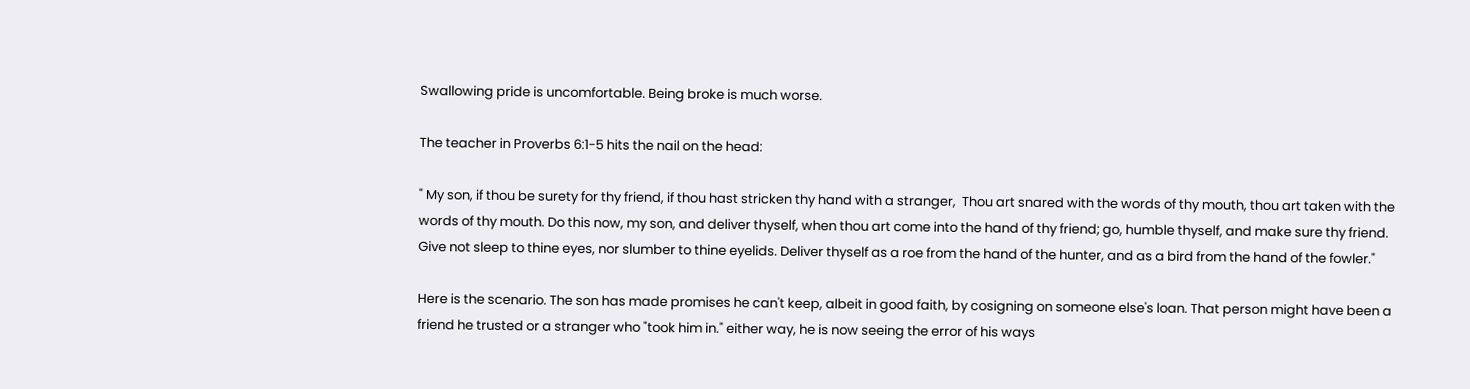Swallowing pride is uncomfortable. Being broke is much worse.

The teacher in Proverbs 6:1-5 hits the nail on the head:

" My son, if thou be surety for thy friend, if thou hast stricken thy hand with a stranger,  Thou art snared with the words of thy mouth, thou art taken with the words of thy mouth. Do this now, my son, and deliver thyself, when thou art come into the hand of thy friend; go, humble thyself, and make sure thy friend. Give not sleep to thine eyes, nor slumber to thine eyelids. Deliver thyself as a roe from the hand of the hunter, and as a bird from the hand of the fowler."

Here is the scenario. The son has made promises he can't keep, albeit in good faith, by cosigning on someone else's loan. That person might have been a friend he trusted or a stranger who "took him in." either way, he is now seeing the error of his ways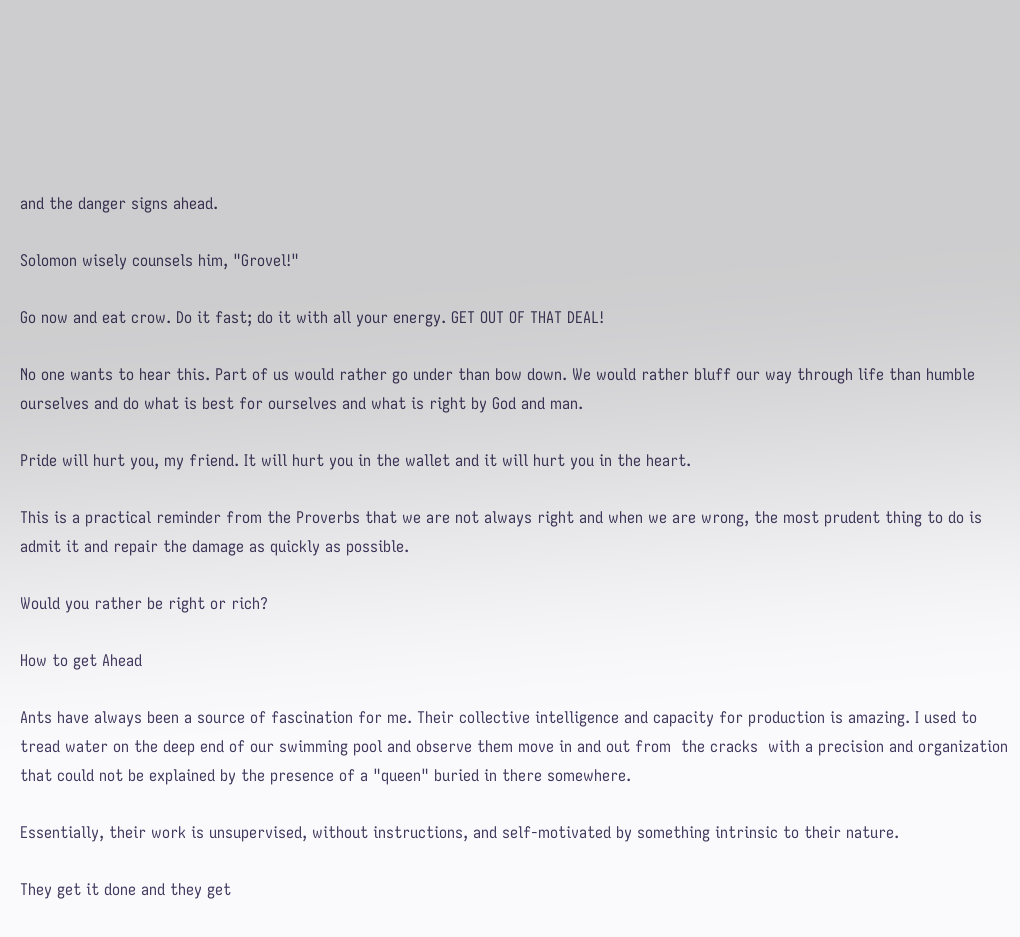and the danger signs ahead.

Solomon wisely counsels him, "Grovel!"

Go now and eat crow. Do it fast; do it with all your energy. GET OUT OF THAT DEAL!

No one wants to hear this. Part of us would rather go under than bow down. We would rather bluff our way through life than humble ourselves and do what is best for ourselves and what is right by God and man.

Pride will hurt you, my friend. It will hurt you in the wallet and it will hurt you in the heart.

This is a practical reminder from the Proverbs that we are not always right and when we are wrong, the most prudent thing to do is admit it and repair the damage as quickly as possible.

Would you rather be right or rich?

How to get Ahead

Ants have always been a source of fascination for me. Their collective intelligence and capacity for production is amazing. I used to tread water on the deep end of our swimming pool and observe them move in and out from  the cracks  with a precision and organization that could not be explained by the presence of a "queen" buried in there somewhere.

Essentially, their work is unsupervised, without instructions, and self-motivated by something intrinsic to their nature.

They get it done and they get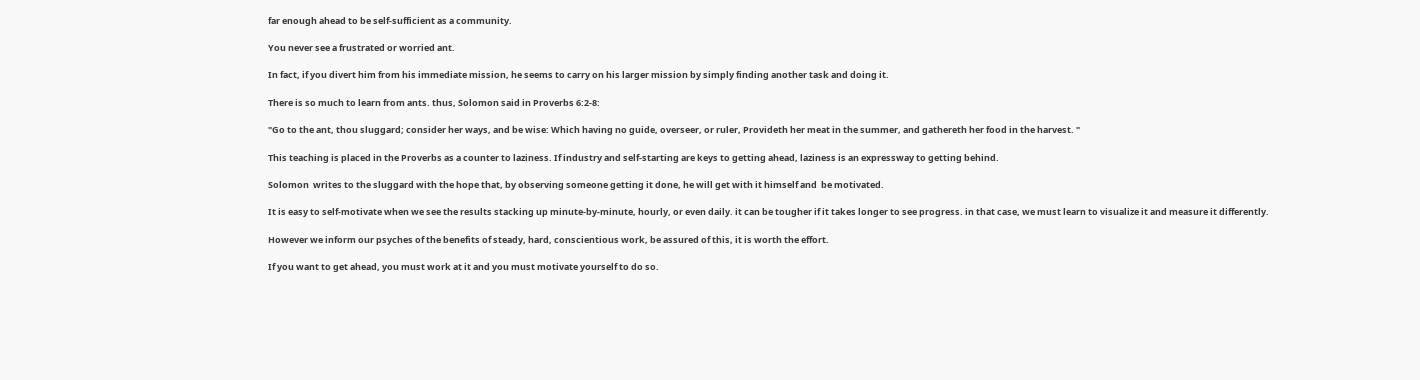far enough ahead to be self-sufficient as a community.

You never see a frustrated or worried ant.

In fact, if you divert him from his immediate mission, he seems to carry on his larger mission by simply finding another task and doing it.

There is so much to learn from ants. thus, Solomon said in Proverbs 6:2-8:

"Go to the ant, thou sluggard; consider her ways, and be wise: Which having no guide, overseer, or ruler, Provideth her meat in the summer, and gathereth her food in the harvest. "

This teaching is placed in the Proverbs as a counter to laziness. If industry and self-starting are keys to getting ahead, laziness is an expressway to getting behind.

Solomon  writes to the sluggard with the hope that, by observing someone getting it done, he will get with it himself and  be motivated.

It is easy to self-motivate when we see the results stacking up minute-by-minute, hourly, or even daily. it can be tougher if it takes longer to see progress. in that case, we must learn to visualize it and measure it differently.

However we inform our psyches of the benefits of steady, hard, conscientious work, be assured of this, it is worth the effort.

If you want to get ahead, you must work at it and you must motivate yourself to do so.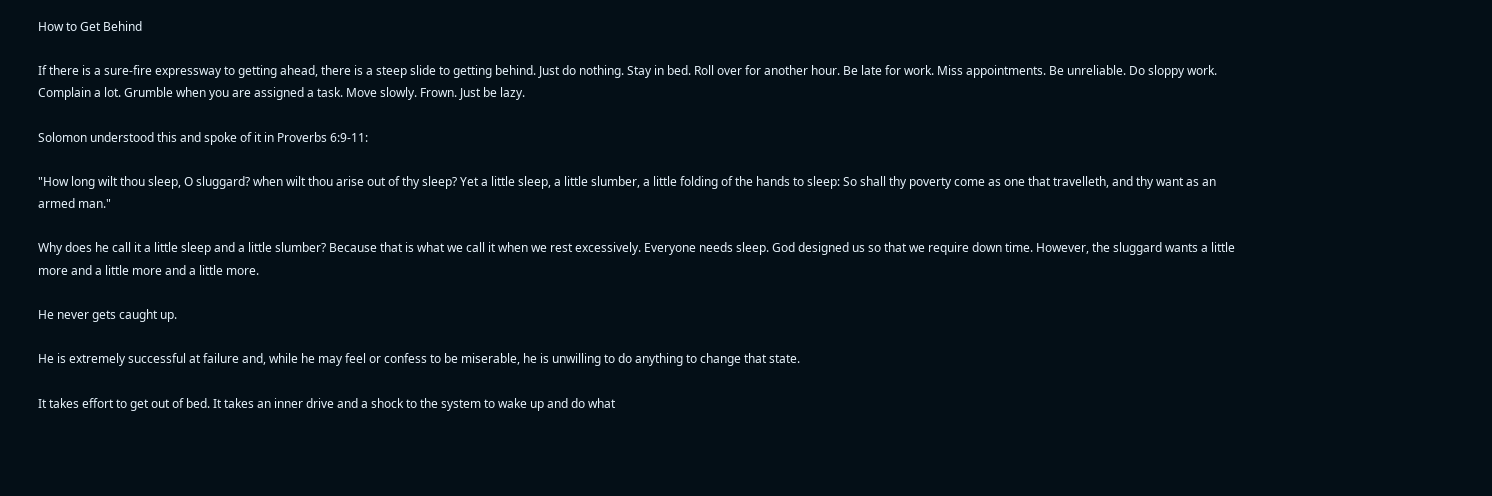How to Get Behind

If there is a sure-fire expressway to getting ahead, there is a steep slide to getting behind. Just do nothing. Stay in bed. Roll over for another hour. Be late for work. Miss appointments. Be unreliable. Do sloppy work. Complain a lot. Grumble when you are assigned a task. Move slowly. Frown. Just be lazy.

Solomon understood this and spoke of it in Proverbs 6:9-11:

"How long wilt thou sleep, O sluggard? when wilt thou arise out of thy sleep? Yet a little sleep, a little slumber, a little folding of the hands to sleep: So shall thy poverty come as one that travelleth, and thy want as an armed man."

Why does he call it a little sleep and a little slumber? Because that is what we call it when we rest excessively. Everyone needs sleep. God designed us so that we require down time. However, the sluggard wants a little more and a little more and a little more.

He never gets caught up.

He is extremely successful at failure and, while he may feel or confess to be miserable, he is unwilling to do anything to change that state.

It takes effort to get out of bed. It takes an inner drive and a shock to the system to wake up and do what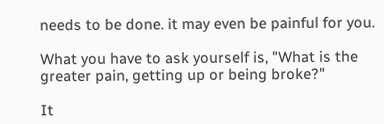needs to be done. it may even be painful for you.

What you have to ask yourself is, "What is the greater pain, getting up or being broke?"

It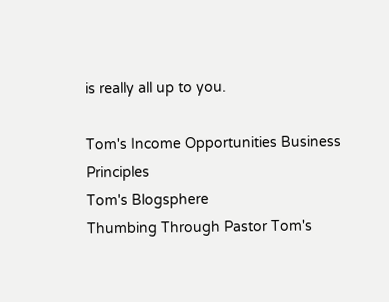is really all up to you.

Tom's Income Opportunities Business Principles
Tom's Blogsphere
Thumbing Through Pastor Tom's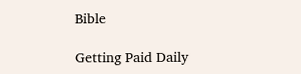Bible

Getting Paid Daily